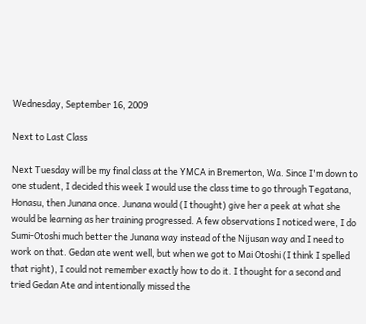Wednesday, September 16, 2009

Next to Last Class

Next Tuesday will be my final class at the YMCA in Bremerton, Wa. Since I'm down to one student, I decided this week I would use the class time to go through Tegatana, Honasu, then Junana once. Junana would (I thought) give her a peek at what she would be learning as her training progressed. A few observations I noticed were, I do Sumi-Otoshi much better the Junana way instead of the Nijusan way and I need to work on that. Gedan ate went well, but when we got to Mai Otoshi (I think I spelled that right), I could not remember exactly how to do it. I thought for a second and tried Gedan Ate and intentionally missed the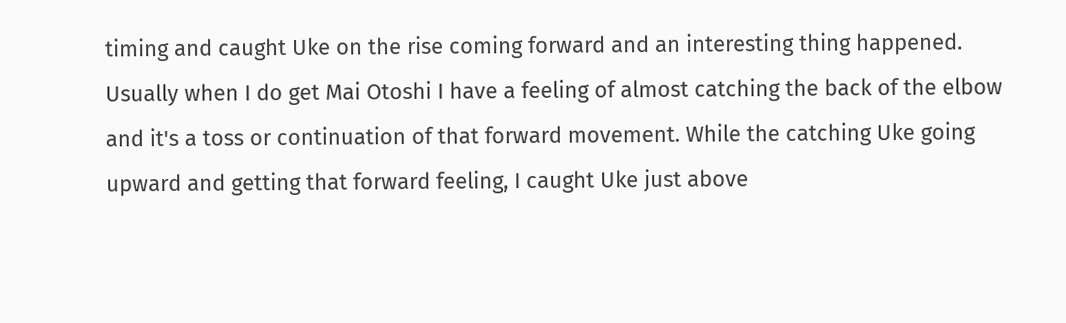timing and caught Uke on the rise coming forward and an interesting thing happened. Usually when I do get Mai Otoshi I have a feeling of almost catching the back of the elbow and it's a toss or continuation of that forward movement. While the catching Uke going upward and getting that forward feeling, I caught Uke just above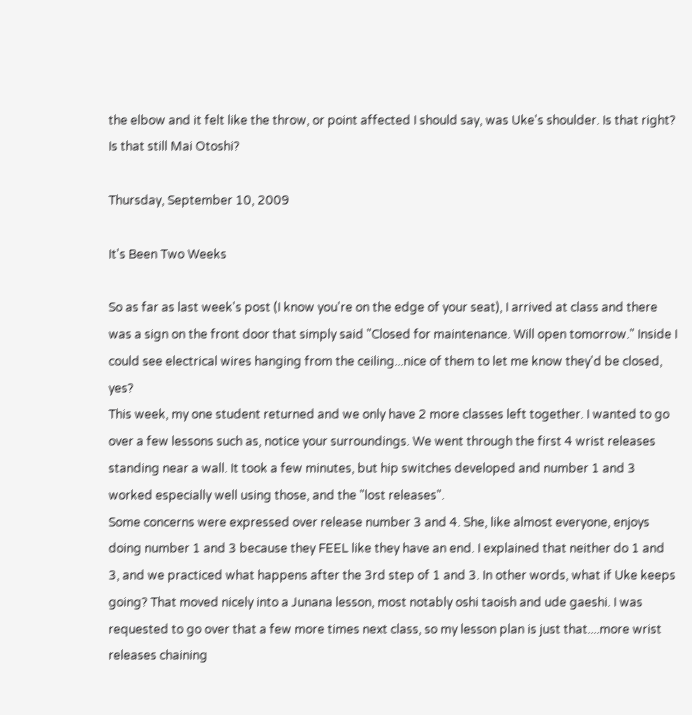the elbow and it felt like the throw, or point affected I should say, was Uke's shoulder. Is that right? Is that still Mai Otoshi?

Thursday, September 10, 2009

It's Been Two Weeks

So as far as last week's post (I know you're on the edge of your seat), I arrived at class and there was a sign on the front door that simply said "Closed for maintenance. Will open tomorrow." Inside I could see electrical wires hanging from the ceiling...nice of them to let me know they'd be closed, yes?
This week, my one student returned and we only have 2 more classes left together. I wanted to go over a few lessons such as, notice your surroundings. We went through the first 4 wrist releases standing near a wall. It took a few minutes, but hip switches developed and number 1 and 3 worked especially well using those, and the "lost releases".
Some concerns were expressed over release number 3 and 4. She, like almost everyone, enjoys doing number 1 and 3 because they FEEL like they have an end. I explained that neither do 1 and 3, and we practiced what happens after the 3rd step of 1 and 3. In other words, what if Uke keeps going? That moved nicely into a Junana lesson, most notably oshi taoish and ude gaeshi. I was requested to go over that a few more times next class, so my lesson plan is just that....more wrist releases chaining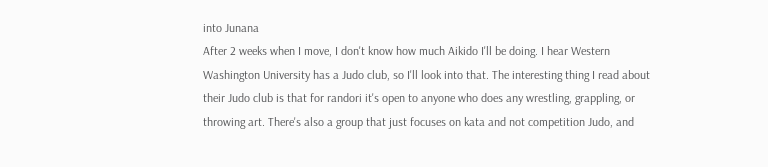into Junana
After 2 weeks when I move, I don't know how much Aikido I'll be doing. I hear Western Washington University has a Judo club, so I'll look into that. The interesting thing I read about their Judo club is that for randori it's open to anyone who does any wrestling, grappling, or throwing art. There's also a group that just focuses on kata and not competition Judo, and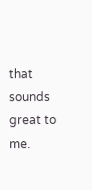that sounds great to me.